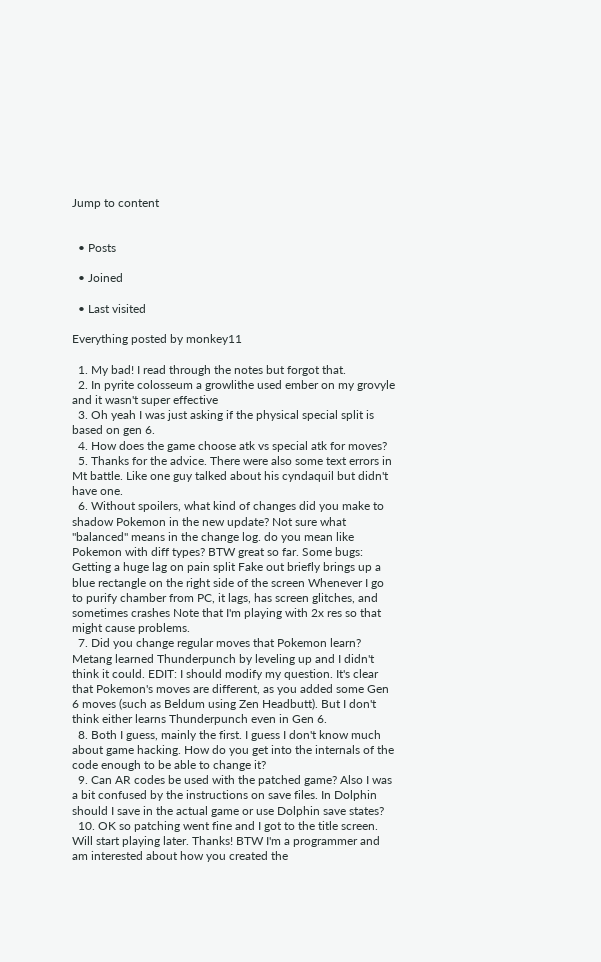Jump to content


  • Posts

  • Joined

  • Last visited

Everything posted by monkey11

  1. My bad! I read through the notes but forgot that.
  2. In pyrite colosseum a growlithe used ember on my grovyle and it wasn't super effective
  3. Oh yeah I was just asking if the physical special split is based on gen 6.
  4. How does the game choose atk vs special atk for moves?
  5. Thanks for the advice. There were also some text errors in Mt battle. Like one guy talked about his cyndaquil but didn't have one.
  6. Without spoilers, what kind of changes did you make to shadow Pokemon in the new update? Not sure what "balanced" means in the change log. do you mean like Pokemon with diff types? BTW great so far. Some bugs: Getting a huge lag on pain split Fake out briefly brings up a blue rectangle on the right side of the screen Whenever I go to purify chamber from PC, it lags, has screen glitches, and sometimes crashes Note that I'm playing with 2x res so that might cause problems.
  7. Did you change regular moves that Pokemon learn? Metang learned Thunderpunch by leveling up and I didn't think it could. EDIT: I should modify my question. It's clear that Pokemon's moves are different, as you added some Gen 6 moves (such as Beldum using Zen Headbutt). But I don't think either learns Thunderpunch even in Gen 6.
  8. Both I guess, mainly the first. I guess I don't know much about game hacking. How do you get into the internals of the code enough to be able to change it?
  9. Can AR codes be used with the patched game? Also I was a bit confused by the instructions on save files. In Dolphin should I save in the actual game or use Dolphin save states?
  10. OK so patching went fine and I got to the title screen. Will start playing later. Thanks! BTW I'm a programmer and am interested about how you created the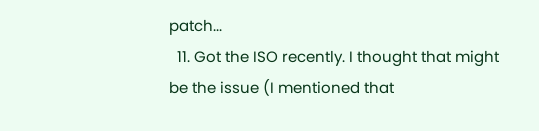patch...
  11. Got the ISO recently. I thought that might be the issue (I mentioned that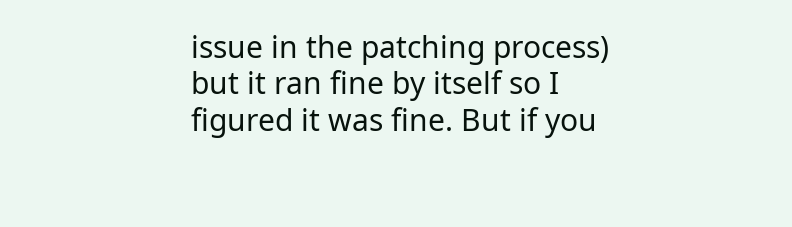issue in the patching process) but it ran fine by itself so I figured it was fine. But if you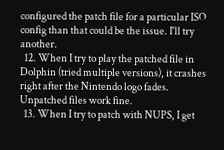configured the patch file for a particular ISO config than that could be the issue. I'll try another.
  12. When I try to play the patched file in Dolphin (tried multiple versions), it crashes right after the Nintendo logo fades. Unpatched files work fine.
  13. When I try to patch with NUPS, I get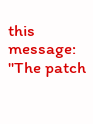this message: "The patch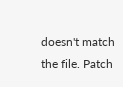doesn't match the file. Patch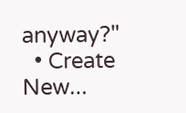anyway?"
  • Create New...